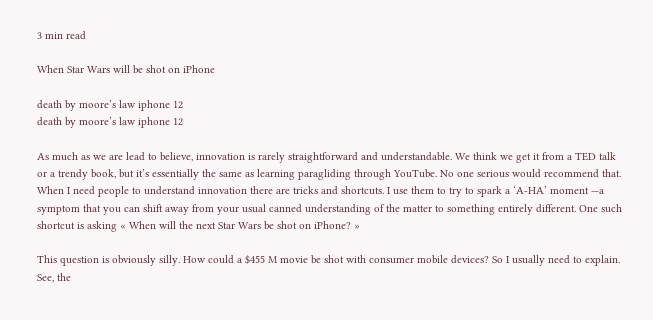3 min read

When Star Wars will be shot on iPhone

death by moore’s law iphone 12
death by moore’s law iphone 12

As much as we are lead to believe, innovation is rarely straightforward and understandable. We think we get it from a TED talk or a trendy book, but it’s essentially the same as learning paragliding through YouTube. No one serious would recommend that. When I need people to understand innovation there are tricks and shortcuts. I use them to try to spark a ‘A-HA’ moment —a symptom that you can shift away from your usual canned understanding of the matter to something entirely different. One such shortcut is asking « When will the next Star Wars be shot on iPhone? »

This question is obviously silly. How could a $455 M movie be shot with consumer mobile devices? So I usually need to explain. See, the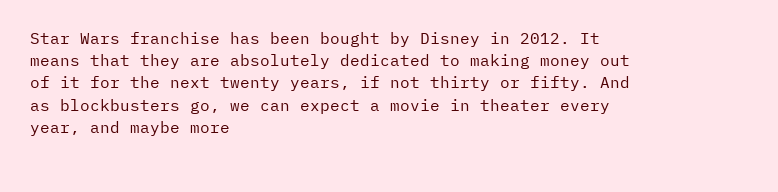Star Wars franchise has been bought by Disney in 2012. It means that they are absolutely dedicated to making money out of it for the next twenty years, if not thirty or fifty. And as blockbusters go, we can expect a movie in theater every year, and maybe more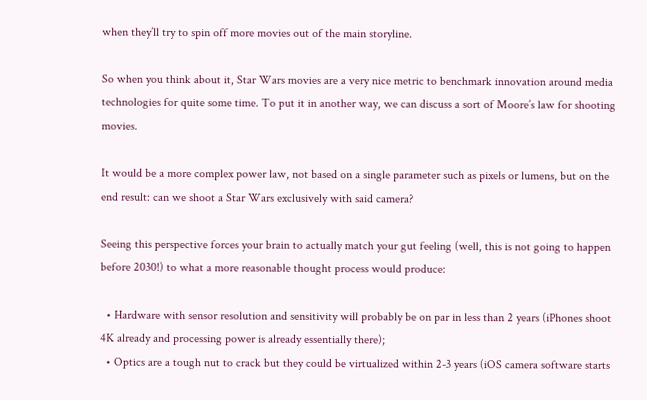when they’ll try to spin off more movies out of the main storyline.

So when you think about it, Star Wars movies are a very nice metric to benchmark innovation around media technologies for quite some time. To put it in another way, we can discuss a sort of Moore’s law for shooting movies.

It would be a more complex power law, not based on a single parameter such as pixels or lumens, but on the end result: can we shoot a Star Wars exclusively with said camera?

Seeing this perspective forces your brain to actually match your gut feeling (well, this is not going to happen before 2030!) to what a more reasonable thought process would produce:

  • Hardware with sensor resolution and sensitivity will probably be on par in less than 2 years (iPhones shoot 4K already and processing power is already essentially there);
  • Optics are a tough nut to crack but they could be virtualized within 2-3 years (iOS camera software starts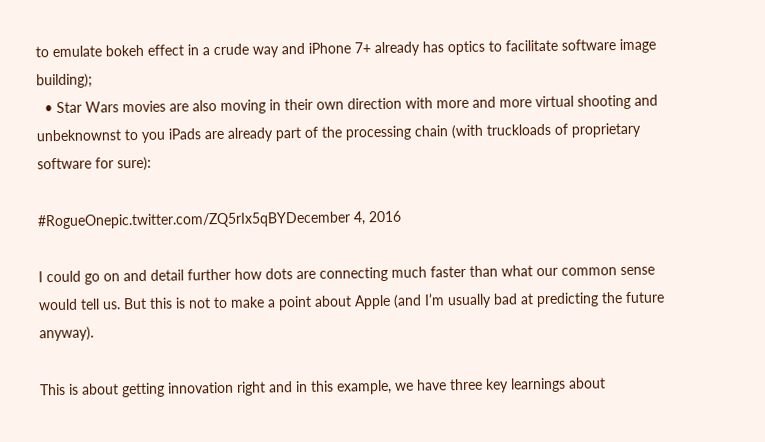to emulate bokeh effect in a crude way and iPhone 7+ already has optics to facilitate software image building);
  • Star Wars movies are also moving in their own direction with more and more virtual shooting and unbeknownst to you iPads are already part of the processing chain (with truckloads of proprietary software for sure):

#RogueOnepic.twitter.com/ZQ5rIx5qBYDecember 4, 2016

I could go on and detail further how dots are connecting much faster than what our common sense would tell us. But this is not to make a point about Apple (and I’m usually bad at predicting the future anyway).

This is about getting innovation right and in this example, we have three key learnings about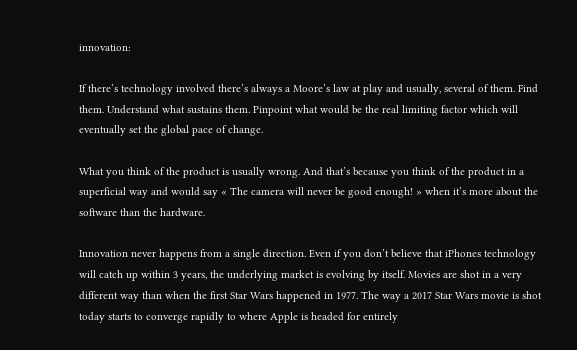innovation:

If there’s technology involved there’s always a Moore’s law at play and usually, several of them. Find them. Understand what sustains them. Pinpoint what would be the real limiting factor which will eventually set the global pace of change.

What you think of the product is usually wrong. And that’s because you think of the product in a superficial way and would say « The camera will never be good enough! » when it’s more about the software than the hardware.

Innovation never happens from a single direction. Even if you don’t believe that iPhones technology will catch up within 3 years, the underlying market is evolving by itself. Movies are shot in a very different way than when the first Star Wars happened in 1977. The way a 2017 Star Wars movie is shot today starts to converge rapidly to where Apple is headed for entirely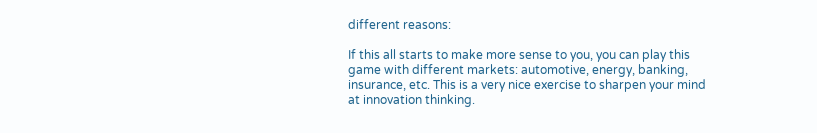different reasons:

If this all starts to make more sense to you, you can play this game with different markets: automotive, energy, banking, insurance, etc. This is a very nice exercise to sharpen your mind at innovation thinking.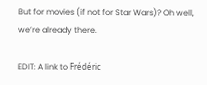But for movies (if not for Star Wars)? Oh well, we’re already there.

EDIT: A link to Frédéric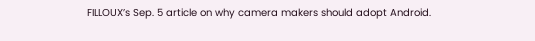FILLOUX’s Sep. 5 article on why camera makers should adopt Android.